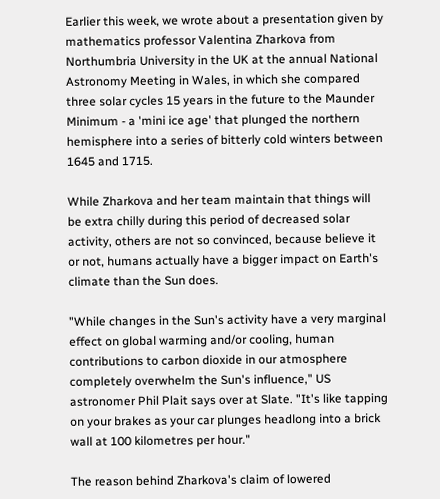Earlier this week, we wrote about a presentation given by mathematics professor Valentina Zharkova from Northumbria University in the UK at the annual National Astronomy Meeting in Wales, in which she compared three solar cycles 15 years in the future to the Maunder Minimum - a 'mini ice age' that plunged the northern hemisphere into a series of bitterly cold winters between 1645 and 1715.

While Zharkova and her team maintain that things will be extra chilly during this period of decreased solar activity, others are not so convinced, because believe it or not, humans actually have a bigger impact on Earth's climate than the Sun does.

"While changes in the Sun's activity have a very marginal effect on global warming and/or cooling, human contributions to carbon dioxide in our atmosphere completely overwhelm the Sun's influence," US astronomer Phil Plait says over at Slate. "It's like tapping on your brakes as your car plunges headlong into a brick wall at 100 kilometres per hour."

The reason behind Zharkova's claim of lowered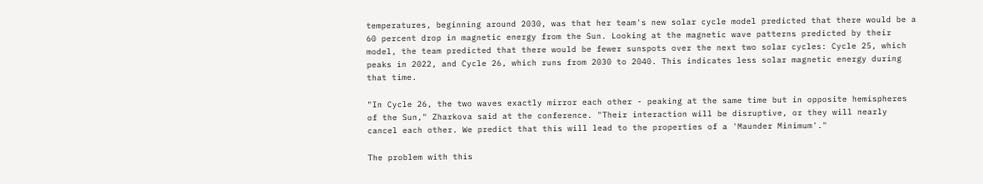temperatures, beginning around 2030, was that her team's new solar cycle model predicted that there would be a 60 percent drop in magnetic energy from the Sun. Looking at the magnetic wave patterns predicted by their model, the team predicted that there would be fewer sunspots over the next two solar cycles: Cycle 25, which peaks in 2022, and Cycle 26, which runs from 2030 to 2040. This indicates less solar magnetic energy during that time.

"In Cycle 26, the two waves exactly mirror each other - peaking at the same time but in opposite hemispheres of the Sun," Zharkova said at the conference. "Their interaction will be disruptive, or they will nearly cancel each other. We predict that this will lead to the properties of a 'Maunder Minimum'."

The problem with this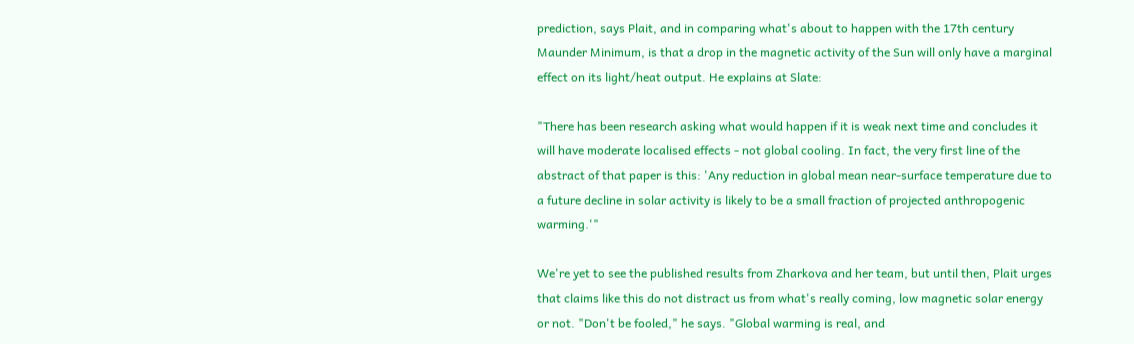prediction, says Plait, and in comparing what's about to happen with the 17th century Maunder Minimum, is that a drop in the magnetic activity of the Sun will only have a marginal effect on its light/heat output. He explains at Slate:

"There has been research asking what would happen if it is weak next time and concludes it will have moderate localised effects - not global cooling. In fact, the very first line of the abstract of that paper is this: 'Any reduction in global mean near-surface temperature due to a future decline in solar activity is likely to be a small fraction of projected anthropogenic warming.'"

We're yet to see the published results from Zharkova and her team, but until then, Plait urges that claims like this do not distract us from what's really coming, low magnetic solar energy or not. "Don't be fooled," he says. "Global warming is real, and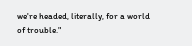we're headed, literally, for a world of trouble."